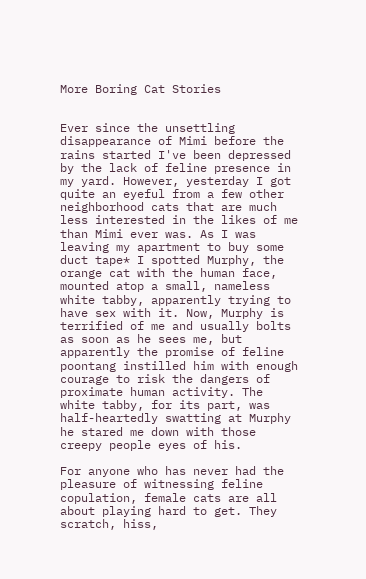More Boring Cat Stories


Ever since the unsettling disappearance of Mimi before the rains started I've been depressed by the lack of feline presence in my yard. However, yesterday I got quite an eyeful from a few other neighborhood cats that are much less interested in the likes of me than Mimi ever was. As I was leaving my apartment to buy some duct tape* I spotted Murphy, the orange cat with the human face, mounted atop a small, nameless white tabby, apparently trying to have sex with it. Now, Murphy is terrified of me and usually bolts as soon as he sees me, but apparently the promise of feline poontang instilled him with enough courage to risk the dangers of proximate human activity. The white tabby, for its part, was half-heartedly swatting at Murphy he stared me down with those creepy people eyes of his.

For anyone who has never had the pleasure of witnessing feline copulation, female cats are all about playing hard to get. They scratch, hiss,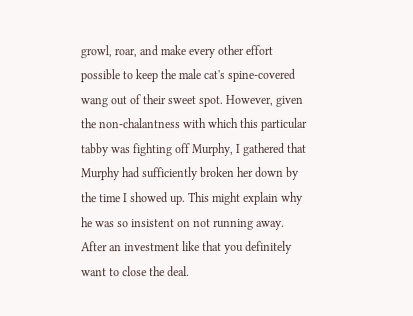growl, roar, and make every other effort possible to keep the male cat's spine-covered wang out of their sweet spot. However, given the non-chalantness with which this particular tabby was fighting off Murphy, I gathered that Murphy had sufficiently broken her down by the time I showed up. This might explain why he was so insistent on not running away. After an investment like that you definitely want to close the deal.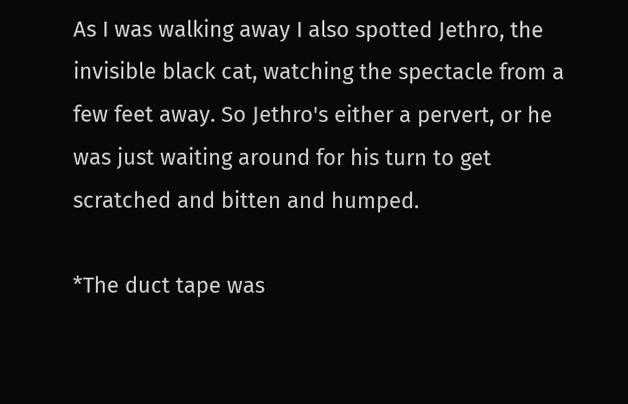As I was walking away I also spotted Jethro, the invisible black cat, watching the spectacle from a few feet away. So Jethro's either a pervert, or he was just waiting around for his turn to get scratched and bitten and humped.

*The duct tape was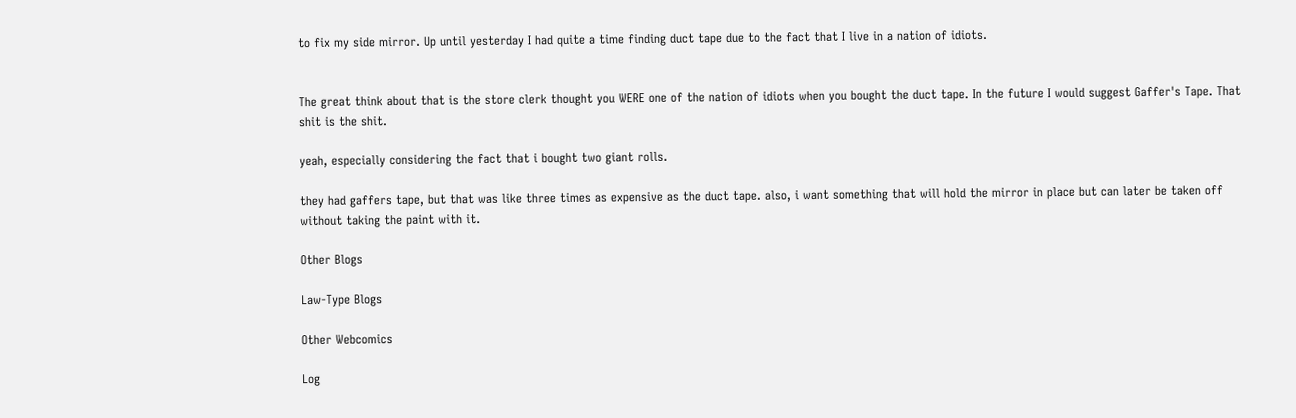to fix my side mirror. Up until yesterday I had quite a time finding duct tape due to the fact that I live in a nation of idiots.


The great think about that is the store clerk thought you WERE one of the nation of idiots when you bought the duct tape. In the future I would suggest Gaffer's Tape. That shit is the shit.

yeah, especially considering the fact that i bought two giant rolls.

they had gaffers tape, but that was like three times as expensive as the duct tape. also, i want something that will hold the mirror in place but can later be taken off without taking the paint with it.

Other Blogs

Law-Type Blogs

Other Webcomics

Log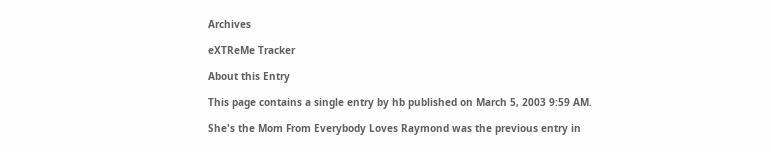Archives

eXTReMe Tracker

About this Entry

This page contains a single entry by hb published on March 5, 2003 9:59 AM.

She's the Mom From Everybody Loves Raymond was the previous entry in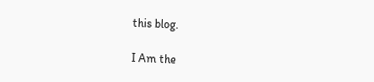this blog.

I Am the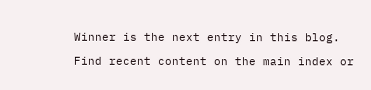Winner is the next entry in this blog.

Find recent content on the main index or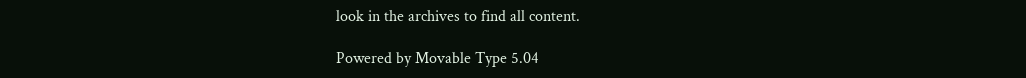look in the archives to find all content.

Powered by Movable Type 5.04